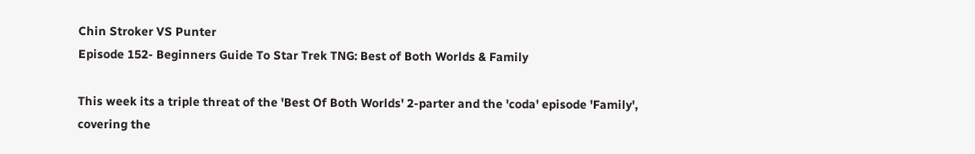Chin Stroker VS Punter
Episode 152- Beginners Guide To Star Trek TNG: Best of Both Worlds & Family

This week its a triple threat of the 'Best Of Both Worlds' 2-parter and the 'coda' episode 'Family', covering the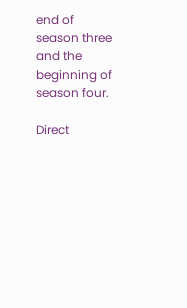end of season three and the beginning of season four.

Direct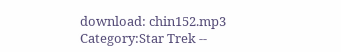download: chin152.mp3
Category:Star Trek --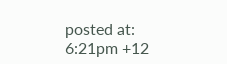posted at: 6:21pm +12